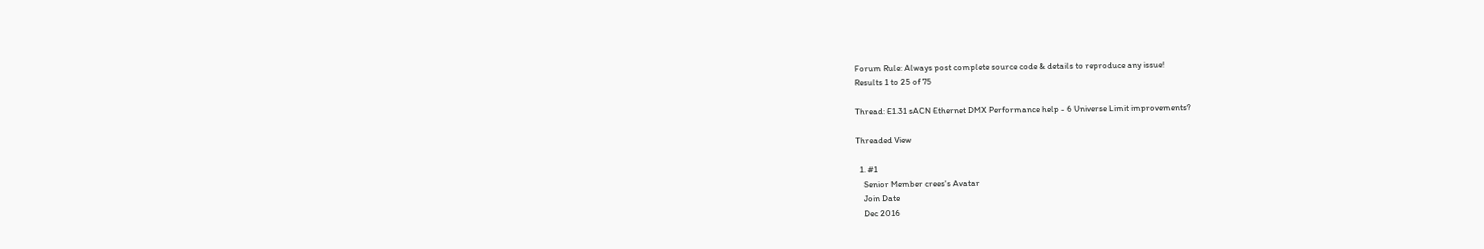Forum Rule: Always post complete source code & details to reproduce any issue!
Results 1 to 25 of 75

Thread: E1.31 sACN Ethernet DMX Performance help - 6 Universe Limit improvements?

Threaded View

  1. #1
    Senior Member crees's Avatar
    Join Date
    Dec 2016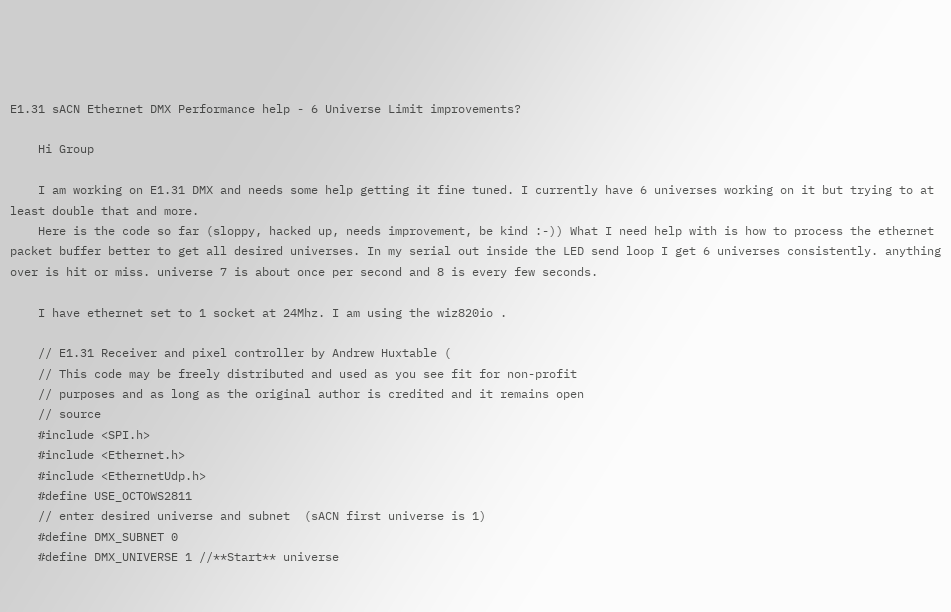E1.31 sACN Ethernet DMX Performance help - 6 Universe Limit improvements?

    Hi Group

    I am working on E1.31 DMX and needs some help getting it fine tuned. I currently have 6 universes working on it but trying to at least double that and more.
    Here is the code so far (sloppy, hacked up, needs improvement, be kind :-)) What I need help with is how to process the ethernet packet buffer better to get all desired universes. In my serial out inside the LED send loop I get 6 universes consistently. anything over is hit or miss. universe 7 is about once per second and 8 is every few seconds.

    I have ethernet set to 1 socket at 24Mhz. I am using the wiz820io .

    // E1.31 Receiver and pixel controller by Andrew Huxtable (
    // This code may be freely distributed and used as you see fit for non-profit
    // purposes and as long as the original author is credited and it remains open
    // source
    #include <SPI.h>
    #include <Ethernet.h>
    #include <EthernetUdp.h>
    #define USE_OCTOWS2811
    // enter desired universe and subnet  (sACN first universe is 1)
    #define DMX_SUBNET 0
    #define DMX_UNIVERSE 1 //**Start** universe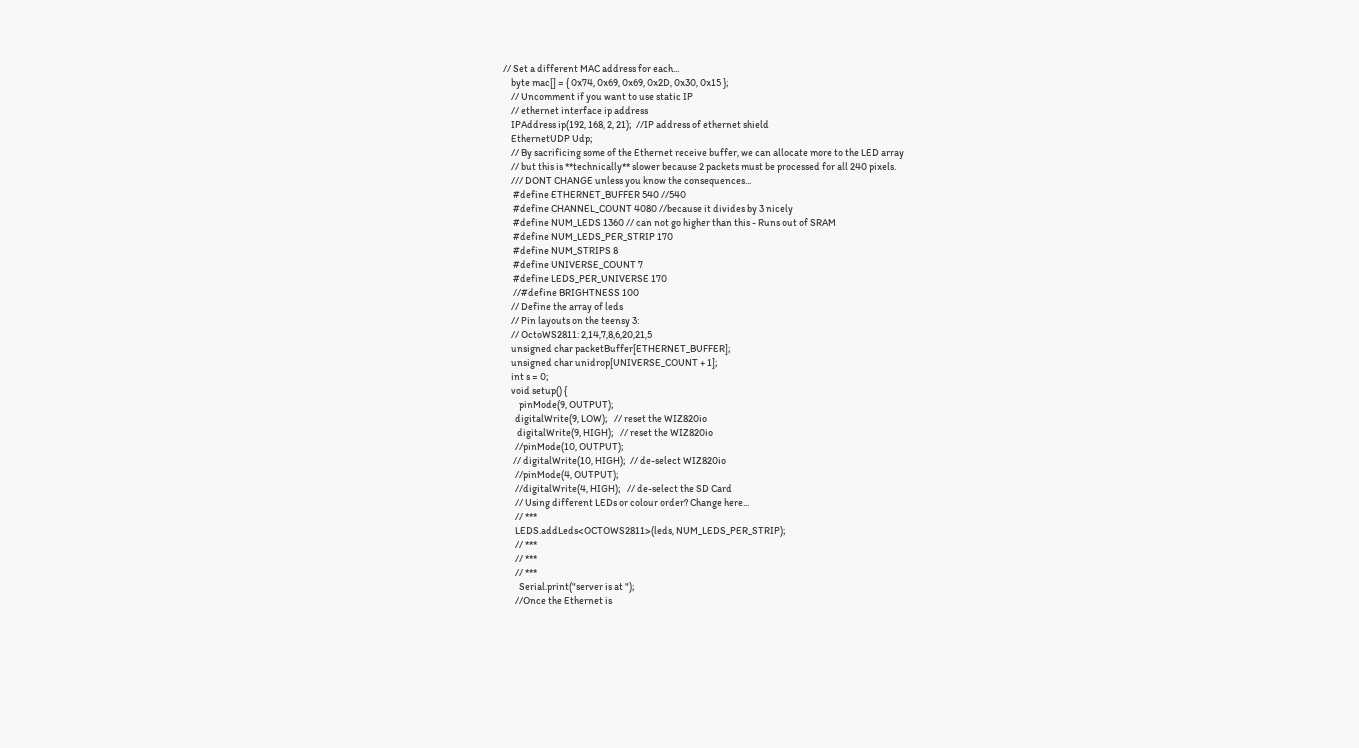// Set a different MAC address for each...
    byte mac[] = { 0x74, 0x69, 0x69, 0x2D, 0x30, 0x15 };
    // Uncomment if you want to use static IP
    // ethernet interface ip address
    IPAddress ip(192, 168, 2, 21);  //IP address of ethernet shield
    EthernetUDP Udp;
    // By sacrificing some of the Ethernet receive buffer, we can allocate more to the LED array
    // but this is **technically** slower because 2 packets must be processed for all 240 pixels.
    /// DONT CHANGE unless you know the consequences...
     #define ETHERNET_BUFFER 540 //540
     #define CHANNEL_COUNT 4080 //because it divides by 3 nicely
     #define NUM_LEDS 1360 // can not go higher than this - Runs out of SRAM
     #define NUM_LEDS_PER_STRIP 170
     #define NUM_STRIPS 8
     #define UNIVERSE_COUNT 7
     #define LEDS_PER_UNIVERSE 170
     //#define BRIGHTNESS 100
    // Define the array of leds
    // Pin layouts on the teensy 3:
    // OctoWS2811: 2,14,7,8,6,20,21,5
    unsigned char packetBuffer[ETHERNET_BUFFER];
    unsigned char unidrop[UNIVERSE_COUNT + 1];
    int s = 0;
    void setup() {
        pinMode(9, OUTPUT);
      digitalWrite(9, LOW);   // reset the WIZ820io
       digitalWrite(9, HIGH);   // reset the WIZ820io
      //pinMode(10, OUTPUT);
     // digitalWrite(10, HIGH);  // de-select WIZ820io
      //pinMode(4, OUTPUT);
      //digitalWrite(4, HIGH);   // de-select the SD Card
      // Using different LEDs or colour order? Change here...
      // ***
      LEDS.addLeds<OCTOWS2811>(leds, NUM_LEDS_PER_STRIP);
      // ***
      // ***
      // ***
        Serial.print("server is at ");
      //Once the Ethernet is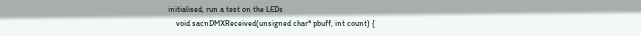initialised, run a test on the LEDs
    void sacnDMXReceived(unsigned char* pbuff, int count) {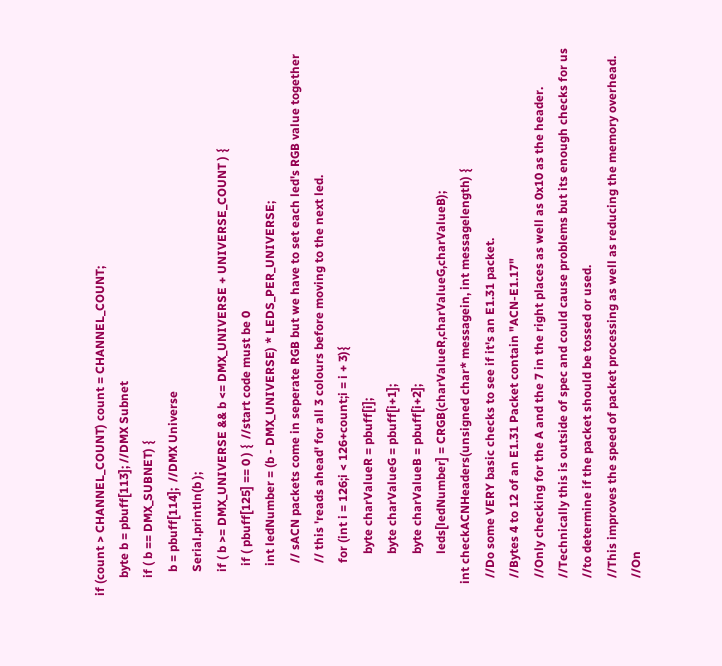if (count > CHANNEL_COUNT) count = CHANNEL_COUNT;
      byte b = pbuff[113]; //DMX Subnet
      if ( b == DMX_SUBNET) {
        b = pbuff[114];  //DMX Universe
        Serial.println(b );
        if ( b >= DMX_UNIVERSE && b <= DMX_UNIVERSE + UNIVERSE_COUNT ) {
          if ( pbuff[125] == 0 ) {  //start code must be 0
          int ledNumber = (b - DMX_UNIVERSE) * LEDS_PER_UNIVERSE;
           // sACN packets come in seperate RGB but we have to set each led's RGB value together
           // this 'reads ahead' for all 3 colours before moving to the next led.
           for (int i = 126;i < 126+count;i = i + 3){
              byte charValueR = pbuff[i];
              byte charValueG = pbuff[i+1];
              byte charValueB = pbuff[i+2];
              leds[ledNumber] = CRGB(charValueR,charValueG,charValueB);
    int checkACNHeaders(unsigned char* messagein, int messagelength) {
      //Do some VERY basic checks to see if it's an E1.31 packet.
      //Bytes 4 to 12 of an E1.31 Packet contain "ACN-E1.17"
      //Only checking for the A and the 7 in the right places as well as 0x10 as the header.
      //Technically this is outside of spec and could cause problems but its enough checks for us
      //to determine if the packet should be tossed or used.
      //This improves the speed of packet processing as well as reducing the memory overhead.
      //On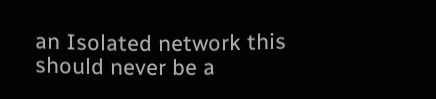an Isolated network this should never be a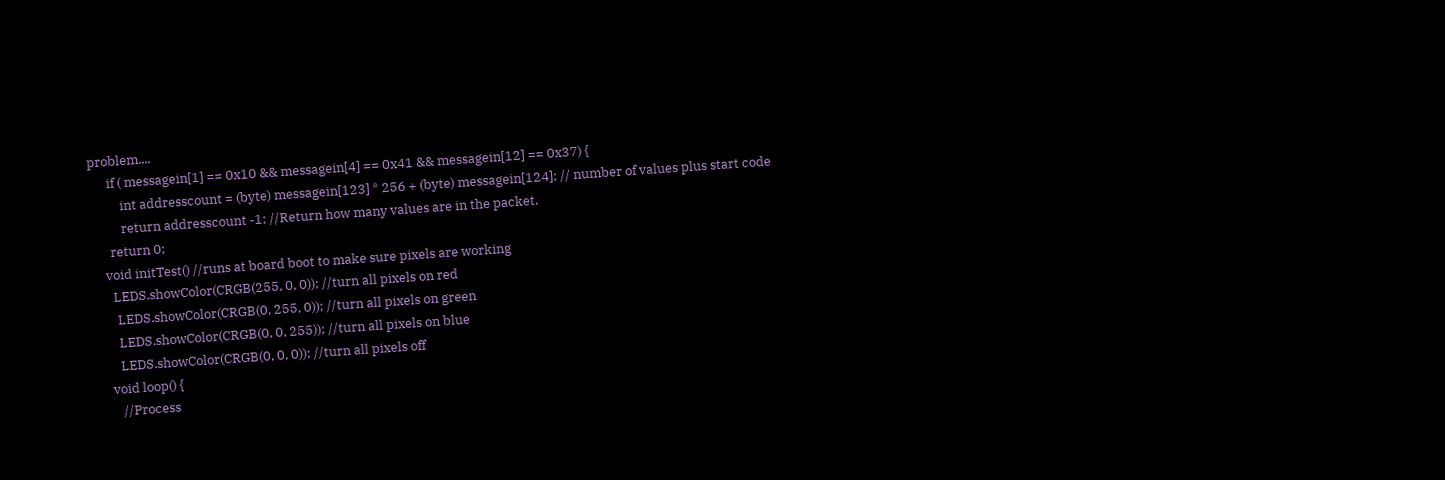problem....
      if ( messagein[1] == 0x10 && messagein[4] == 0x41 && messagein[12] == 0x37) {
          int addresscount = (byte) messagein[123] * 256 + (byte) messagein[124]; // number of values plus start code
          return addresscount -1; //Return how many values are in the packet.
      return 0;
    void initTest() //runs at board boot to make sure pixels are working
      LEDS.showColor(CRGB(255, 0, 0)); //turn all pixels on red
       LEDS.showColor(CRGB(0, 255, 0)); //turn all pixels on green
       LEDS.showColor(CRGB(0, 0, 255)); //turn all pixels on blue
       LEDS.showColor(CRGB(0, 0, 0)); //turn all pixels off
    void loop() {
       //Process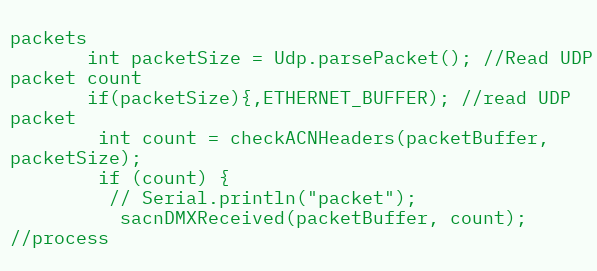packets
       int packetSize = Udp.parsePacket(); //Read UDP packet count
       if(packetSize){,ETHERNET_BUFFER); //read UDP packet
        int count = checkACNHeaders(packetBuffer, packetSize);
        if (count) {
         // Serial.println("packet");
          sacnDMXReceived(packetBuffer, count); //process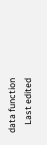data function
    Last edited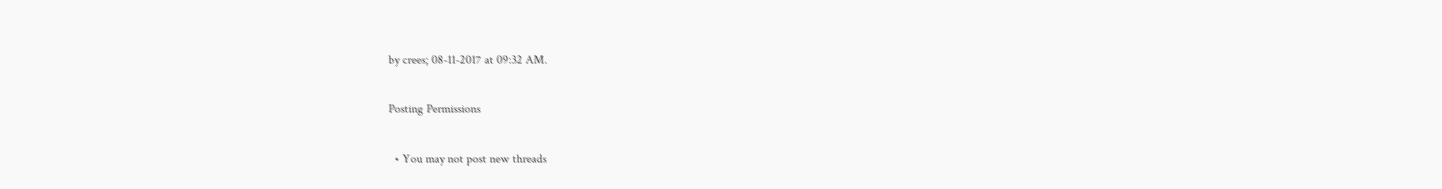by crees; 08-11-2017 at 09:32 AM.

Posting Permissions

  • You may not post new threads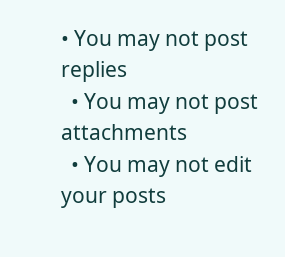• You may not post replies
  • You may not post attachments
  • You may not edit your posts